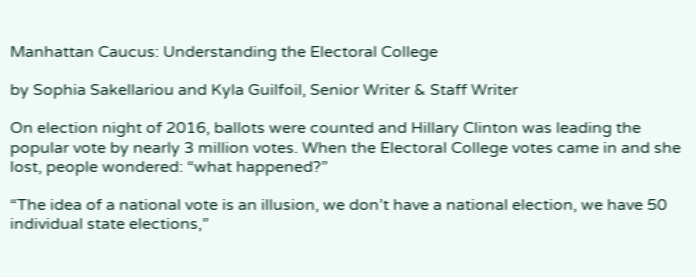Manhattan Caucus: Understanding the Electoral College

by Sophia Sakellariou and Kyla Guilfoil, Senior Writer & Staff Writer

On election night of 2016, ballots were counted and Hillary Clinton was leading the popular vote by nearly 3 million votes. When the Electoral College votes came in and she lost, people wondered: “what happened?”

“The idea of a national vote is an illusion, we don’t have a national election, we have 50 individual state elections,”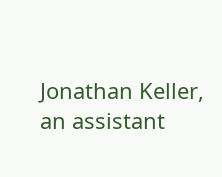Jonathan Keller, an assistant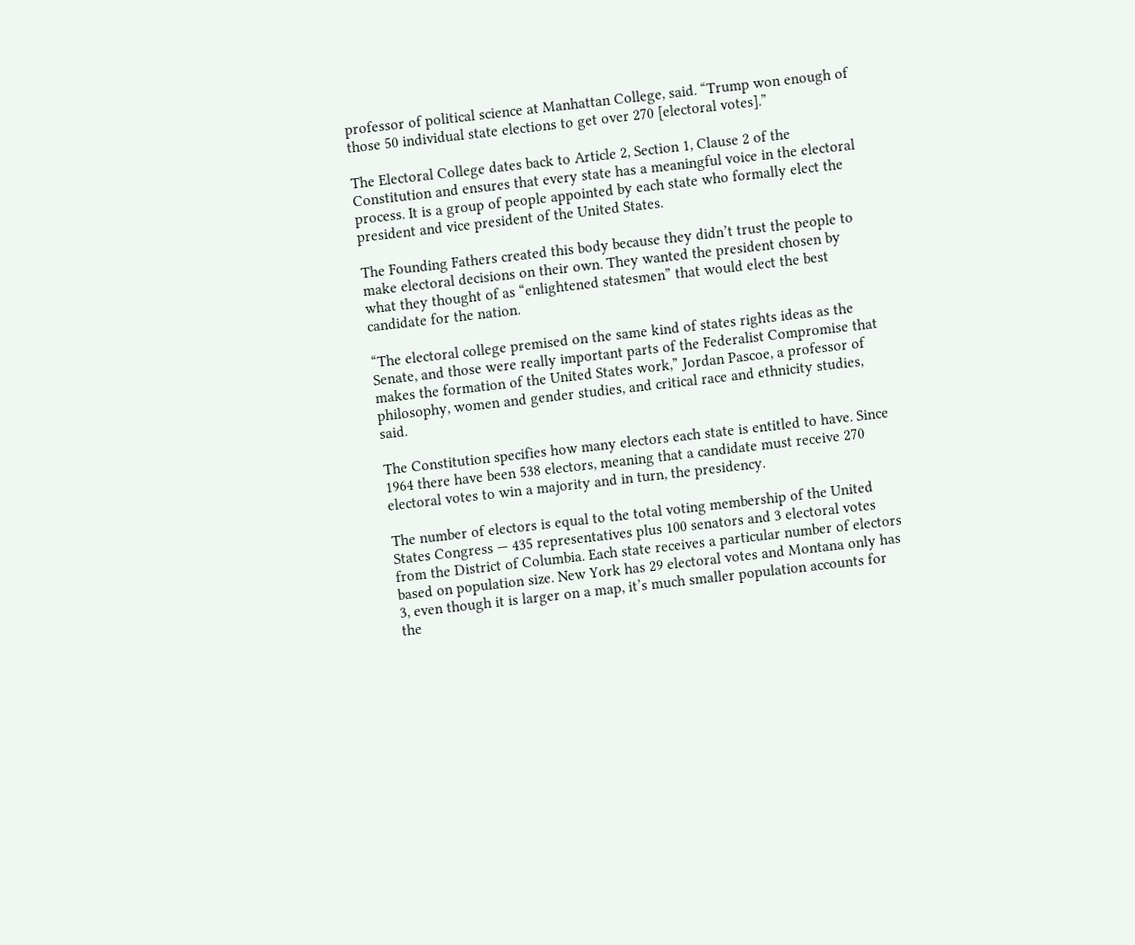professor of political science at Manhattan College, said. “Trump won enough of those 50 individual state elections to get over 270 [electoral votes].”

The Electoral College dates back to Article 2, Section 1, Clause 2 of the Constitution and ensures that every state has a meaningful voice in the electoral process. It is a group of people appointed by each state who formally elect the president and vice president of the United States.

The Founding Fathers created this body because they didn’t trust the people to make electoral decisions on their own. They wanted the president chosen by what they thought of as “enlightened statesmen” that would elect the best candidate for the nation.

“The electoral college premised on the same kind of states rights ideas as the Senate, and those were really important parts of the Federalist Compromise that makes the formation of the United States work,” Jordan Pascoe, a professor of philosophy, women and gender studies, and critical race and ethnicity studies, said.

The Constitution specifies how many electors each state is entitled to have. Since 1964 there have been 538 electors, meaning that a candidate must receive 270 electoral votes to win a majority and in turn, the presidency.

The number of electors is equal to the total voting membership of the United States Congress — 435 representatives plus 100 senators and 3 electoral votes from the District of Columbia. Each state receives a particular number of electors based on population size. New York has 29 electoral votes and Montana only has 3, even though it is larger on a map, it’s much smaller population accounts for the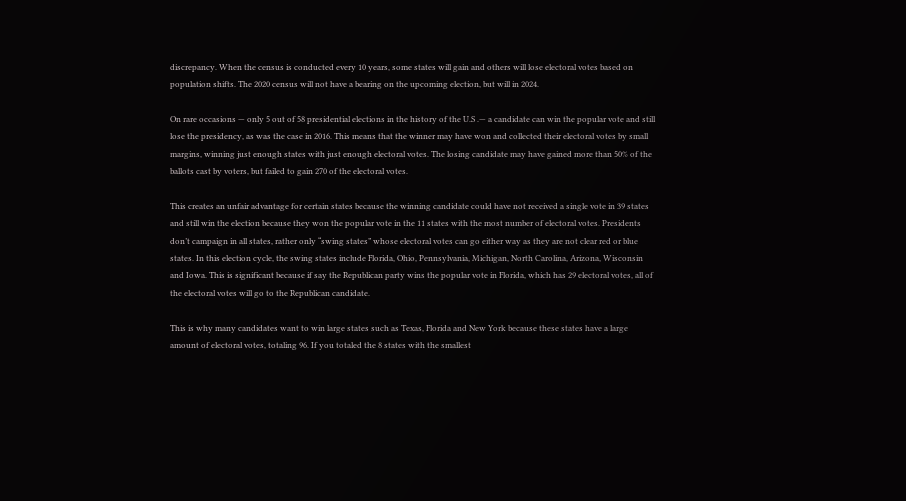discrepancy. When the census is conducted every 10 years, some states will gain and others will lose electoral votes based on population shifts. The 2020 census will not have a bearing on the upcoming election, but will in 2024.

On rare occasions — only 5 out of 58 presidential elections in the history of the U.S .— a candidate can win the popular vote and still lose the presidency, as was the case in 2016. This means that the winner may have won and collected their electoral votes by small margins, winning just enough states with just enough electoral votes. The losing candidate may have gained more than 50% of the ballots cast by voters, but failed to gain 270 of the electoral votes.

This creates an unfair advantage for certain states because the winning candidate could have not received a single vote in 39 states and still win the election because they won the popular vote in the 11 states with the most number of electoral votes. Presidents don’t campaign in all states, rather only “swing states” whose electoral votes can go either way as they are not clear red or blue states. In this election cycle, the swing states include Florida, Ohio, Pennsylvania, Michigan, North Carolina, Arizona, Wisconsin and Iowa. This is significant because if say the Republican party wins the popular vote in Florida, which has 29 electoral votes, all of the electoral votes will go to the Republican candidate.

This is why many candidates want to win large states such as Texas, Florida and New York because these states have a large amount of electoral votes, totaling 96. If you totaled the 8 states with the smallest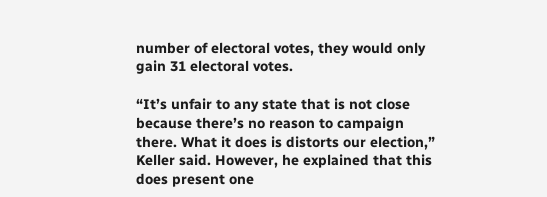number of electoral votes, they would only gain 31 electoral votes.

“It’s unfair to any state that is not close because there’s no reason to campaign there. What it does is distorts our election,” Keller said. However, he explained that this does present one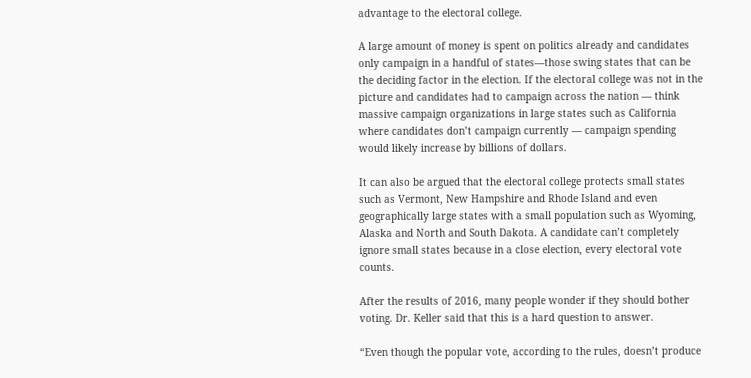advantage to the electoral college.

A large amount of money is spent on politics already and candidates only campaign in a handful of states—those swing states that can be the deciding factor in the election. If the electoral college was not in the picture and candidates had to campaign across the nation — think massive campaign organizations in large states such as California where candidates don’t campaign currently — campaign spending would likely increase by billions of dollars.

It can also be argued that the electoral college protects small states such as Vermont, New Hampshire and Rhode Island and even geographically large states with a small population such as Wyoming, Alaska and North and South Dakota. A candidate can’t completely ignore small states because in a close election, every electoral vote counts.

After the results of 2016, many people wonder if they should bother voting. Dr. Keller said that this is a hard question to answer.

“Even though the popular vote, according to the rules, doesn’t produce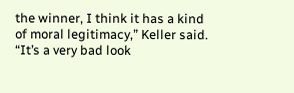the winner, I think it has a kind of moral legitimacy,” Keller said. “It’s a very bad look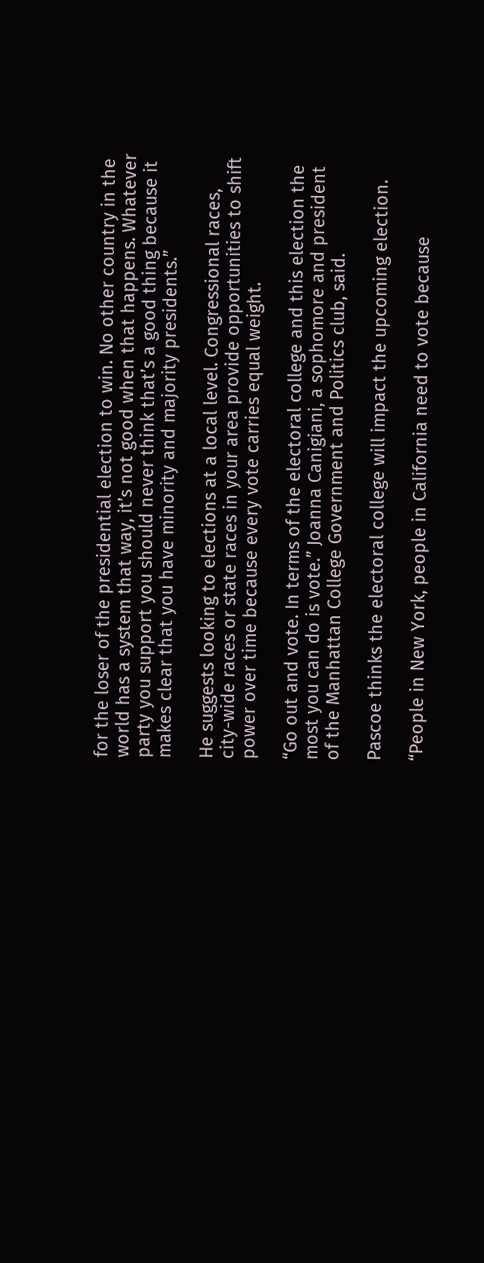for the loser of the presidential election to win. No other country in the world has a system that way, it’s not good when that happens. Whatever party you support you should never think that’s a good thing because it makes clear that you have minority and majority presidents.”

He suggests looking to elections at a local level. Congressional races, city-wide races or state races in your area provide opportunities to shift power over time because every vote carries equal weight.

“Go out and vote. In terms of the electoral college and this election the most you can do is vote.” Joanna Canigiani, a sophomore and president of the Manhattan College Government and Politics club, said.

Pascoe thinks the electoral college will impact the upcoming election.

“People in New York, people in California need to vote because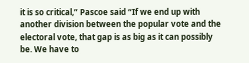it is so critical,” Pascoe said “If we end up with another division between the popular vote and the electoral vote, that gap is as big as it can possibly be. We have to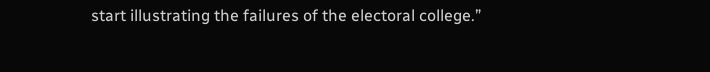start illustrating the failures of the electoral college.”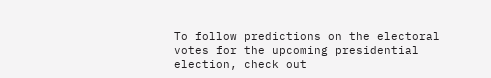To follow predictions on the electoral votes for the upcoming presidential election, check out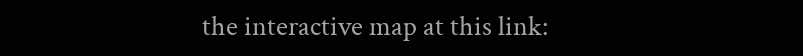the interactive map at this link: